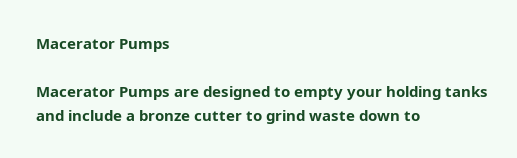Macerator Pumps

Macerator Pumps are designed to empty your holding tanks and include a bronze cutter to grind waste down to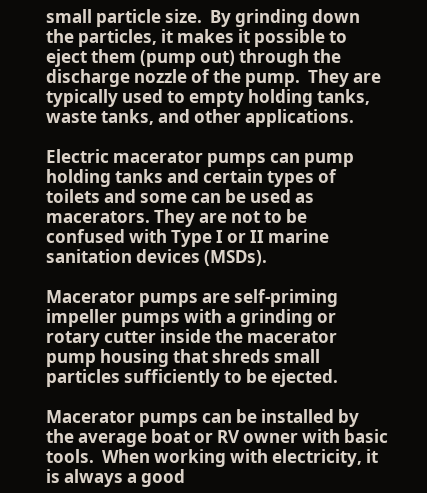small particle size.  By grinding down the particles, it makes it possible to eject them (pump out) through the discharge nozzle of the pump.  They are typically used to empty holding tanks, waste tanks, and other applications.

Electric macerator pumps can pump holding tanks and certain types of toilets and some can be used as macerators. They are not to be confused with Type I or II marine sanitation devices (MSDs).

Macerator pumps are self-priming impeller pumps with a grinding or rotary cutter inside the macerator pump housing that shreds small particles sufficiently to be ejected.

Macerator pumps can be installed by the average boat or RV owner with basic tools.  When working with electricity, it is always a good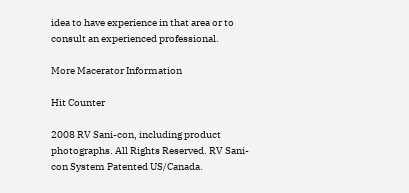idea to have experience in that area or to consult an experienced professional.

More Macerator Information

Hit Counter

2008 RV Sani-con, including product photographs. All Rights Reserved. RV Sani-con System Patented US/Canada.